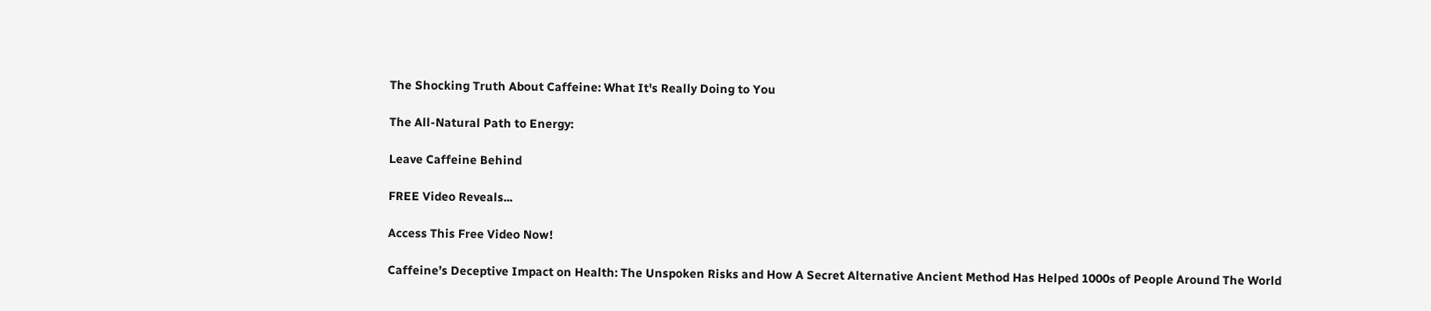The Shocking Truth About Caffeine: What It's Really Doing to You

The All-Natural Path to Energy:

Leave Caffeine Behind

FREE Video Reveals...

Access This Free Video Now!

Caffeine’s Deceptive Impact on Health: The Unspoken Risks and How A Secret Alternative Ancient Method Has Helped 1000s of People Around The World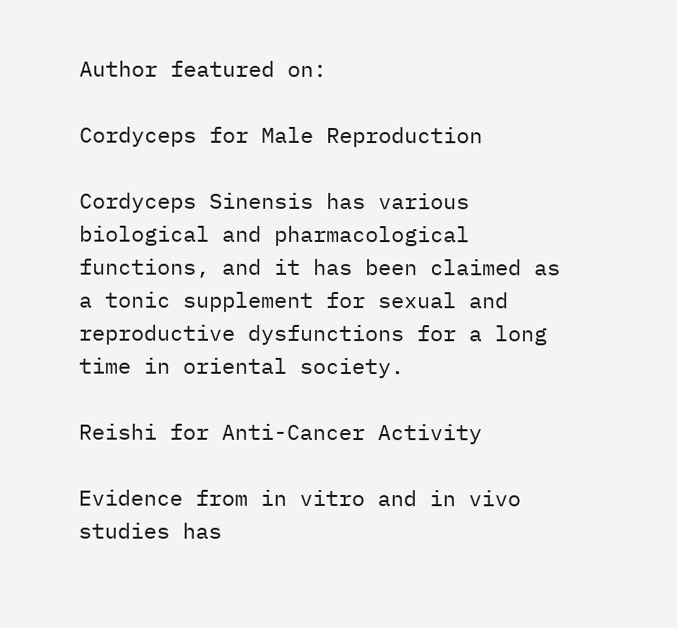Author featured on:

Cordyceps for Male Reproduction

Cordyceps Sinensis has various biological and pharmacological functions, and it has been claimed as a tonic supplement for sexual and reproductive dysfunctions for a long time in oriental society.

Reishi for Anti-Cancer Activity

Evidence from in vitro and in vivo studies has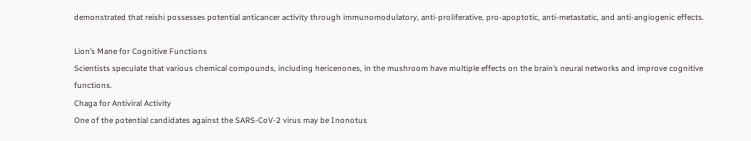demonstrated that reishi possesses potential anticancer activity through immunomodulatory, anti-proliferative, pro-apoptotic, anti-metastatic, and anti-angiogenic effects.

Lion’s Mane for Cognitive Functions
Scientists speculate that various chemical compounds, including hericenones, in the mushroom have multiple effects on the brain’s neural networks and improve cognitive functions.
Chaga for Antiviral Activity
One of the potential candidates against the SARS-CoV-2 virus may be Inonotus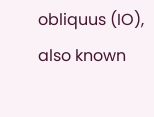obliquus (IO), also known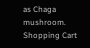as Chaga mushroom.
Shopping Cart